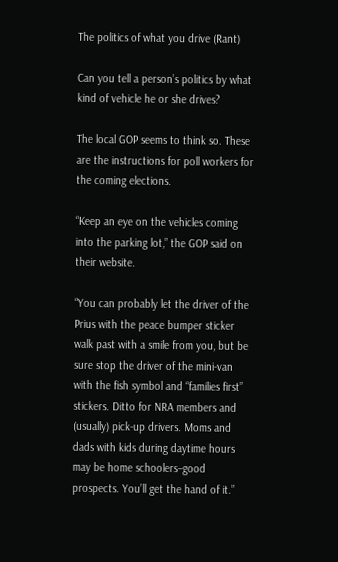The politics of what you drive (Rant)

Can you tell a person’s politics by what kind of vehicle he or she drives?

The local GOP seems to think so. These are the instructions for poll workers for the coming elections.

“Keep an eye on the vehicles coming into the parking lot,” the GOP said on their website.

“You can probably let the driver of the Prius with the peace bumper sticker walk past with a smile from you, but be sure stop the driver of the mini-van with the fish symbol and “families first” stickers. Ditto for NRA members and (usually) pick-up drivers. Moms and dads with kids during daytime hours may be home schoolers–good prospects. You’ll get the hand of it.”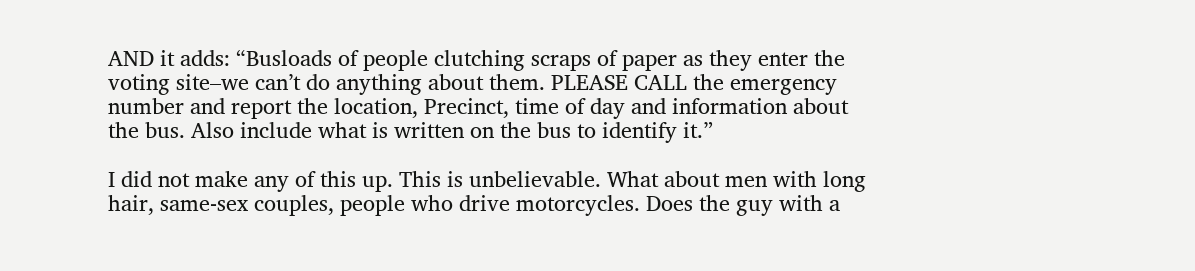AND it adds: “Busloads of people clutching scraps of paper as they enter the voting site–we can’t do anything about them. PLEASE CALL the emergency number and report the location, Precinct, time of day and information about the bus. Also include what is written on the bus to identify it.”

I did not make any of this up. This is unbelievable. What about men with long hair, same-sex couples, people who drive motorcycles. Does the guy with a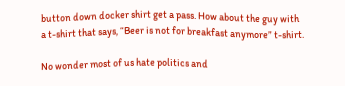button down docker shirt get a pass. How about the guy with a t-shirt that says, “Beer is not for breakfast anymore” t-shirt.

No wonder most of us hate politics and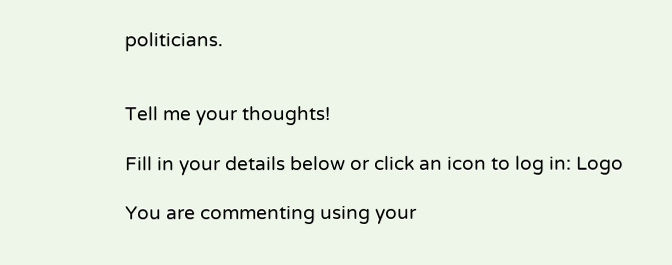politicians.


Tell me your thoughts!

Fill in your details below or click an icon to log in: Logo

You are commenting using your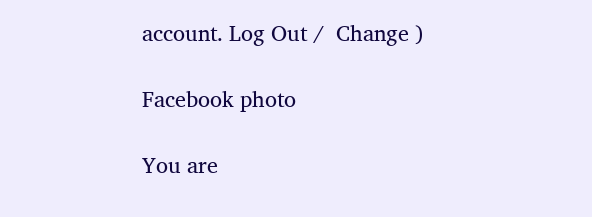account. Log Out /  Change )

Facebook photo

You are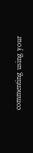commenting using your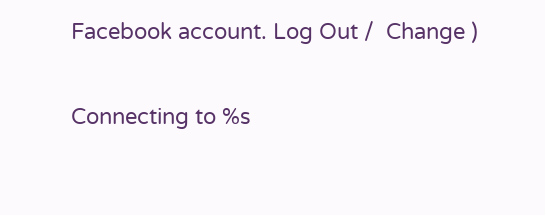Facebook account. Log Out /  Change )

Connecting to %s